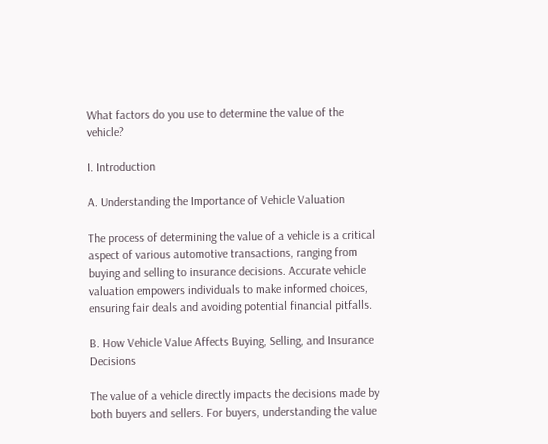What factors do you use to determine the value of the vehicle?

I. Introduction

A. Understanding the Importance of Vehicle Valuation

The process of determining the value of a vehicle is a critical aspect of various automotive transactions, ranging from buying and selling to insurance decisions. Accurate vehicle valuation empowers individuals to make informed choices, ensuring fair deals and avoiding potential financial pitfalls.

B. How Vehicle Value Affects Buying, Selling, and Insurance Decisions

The value of a vehicle directly impacts the decisions made by both buyers and sellers. For buyers, understanding the value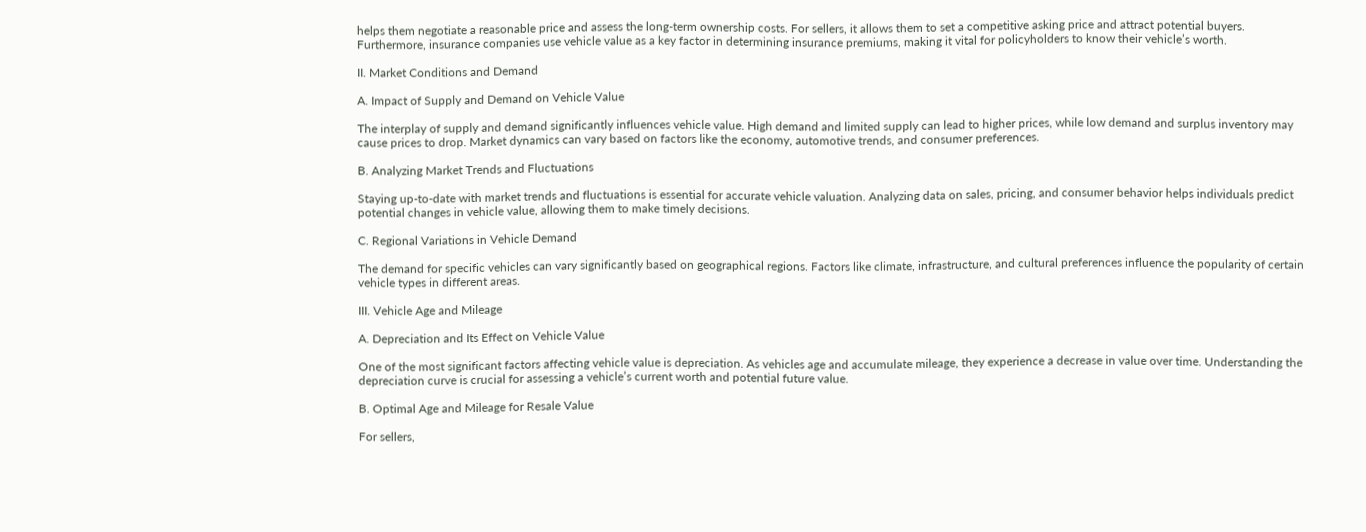helps them negotiate a reasonable price and assess the long-term ownership costs. For sellers, it allows them to set a competitive asking price and attract potential buyers. Furthermore, insurance companies use vehicle value as a key factor in determining insurance premiums, making it vital for policyholders to know their vehicle’s worth.

II. Market Conditions and Demand

A. Impact of Supply and Demand on Vehicle Value

The interplay of supply and demand significantly influences vehicle value. High demand and limited supply can lead to higher prices, while low demand and surplus inventory may cause prices to drop. Market dynamics can vary based on factors like the economy, automotive trends, and consumer preferences.

B. Analyzing Market Trends and Fluctuations

Staying up-to-date with market trends and fluctuations is essential for accurate vehicle valuation. Analyzing data on sales, pricing, and consumer behavior helps individuals predict potential changes in vehicle value, allowing them to make timely decisions.

C. Regional Variations in Vehicle Demand

The demand for specific vehicles can vary significantly based on geographical regions. Factors like climate, infrastructure, and cultural preferences influence the popularity of certain vehicle types in different areas.

III. Vehicle Age and Mileage

A. Depreciation and Its Effect on Vehicle Value

One of the most significant factors affecting vehicle value is depreciation. As vehicles age and accumulate mileage, they experience a decrease in value over time. Understanding the depreciation curve is crucial for assessing a vehicle’s current worth and potential future value.

B. Optimal Age and Mileage for Resale Value

For sellers,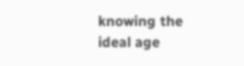knowing the ideal age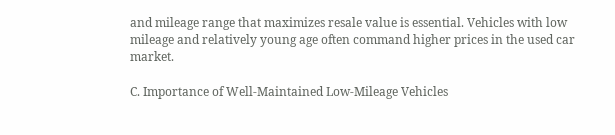and mileage range that maximizes resale value is essential. Vehicles with low mileage and relatively young age often command higher prices in the used car market.

C. Importance of Well-Maintained Low-Mileage Vehicles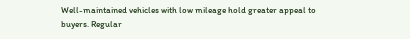Well-maintained vehicles with low mileage hold greater appeal to buyers. Regular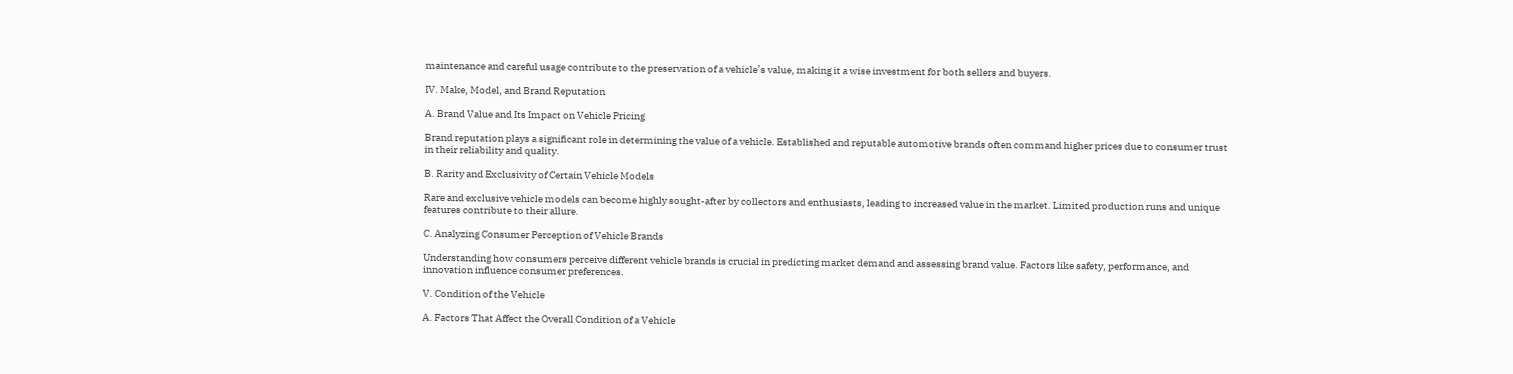maintenance and careful usage contribute to the preservation of a vehicle’s value, making it a wise investment for both sellers and buyers.

IV. Make, Model, and Brand Reputation

A. Brand Value and Its Impact on Vehicle Pricing

Brand reputation plays a significant role in determining the value of a vehicle. Established and reputable automotive brands often command higher prices due to consumer trust in their reliability and quality.

B. Rarity and Exclusivity of Certain Vehicle Models

Rare and exclusive vehicle models can become highly sought-after by collectors and enthusiasts, leading to increased value in the market. Limited production runs and unique features contribute to their allure.

C. Analyzing Consumer Perception of Vehicle Brands

Understanding how consumers perceive different vehicle brands is crucial in predicting market demand and assessing brand value. Factors like safety, performance, and innovation influence consumer preferences.

V. Condition of the Vehicle

A. Factors That Affect the Overall Condition of a Vehicle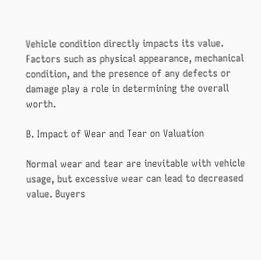Vehicle condition directly impacts its value. Factors such as physical appearance, mechanical condition, and the presence of any defects or damage play a role in determining the overall worth.

B. Impact of Wear and Tear on Valuation

Normal wear and tear are inevitable with vehicle usage, but excessive wear can lead to decreased value. Buyers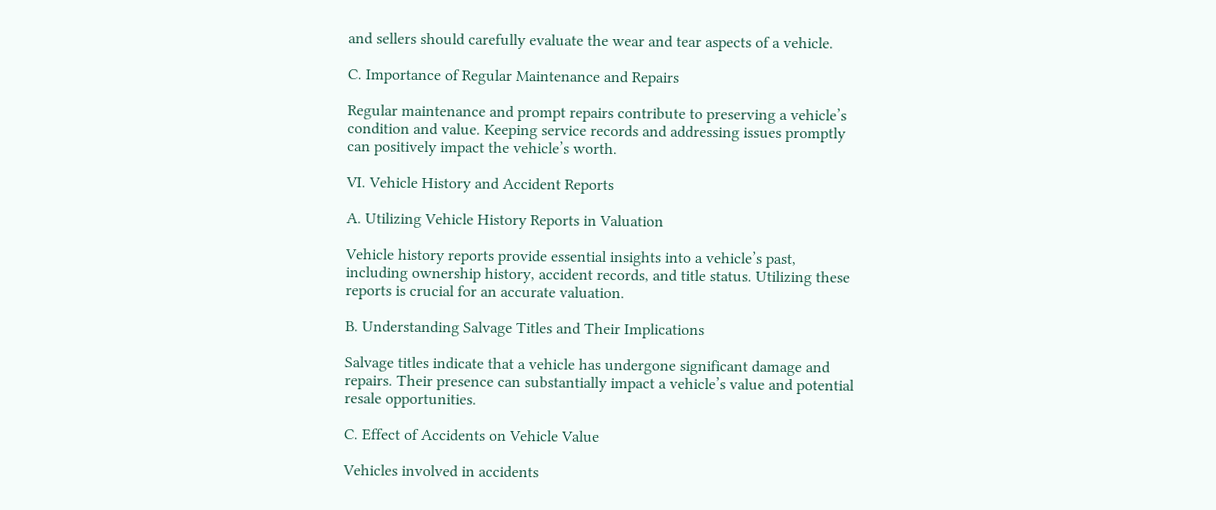and sellers should carefully evaluate the wear and tear aspects of a vehicle.

C. Importance of Regular Maintenance and Repairs

Regular maintenance and prompt repairs contribute to preserving a vehicle’s condition and value. Keeping service records and addressing issues promptly can positively impact the vehicle’s worth.

VI. Vehicle History and Accident Reports

A. Utilizing Vehicle History Reports in Valuation

Vehicle history reports provide essential insights into a vehicle’s past, including ownership history, accident records, and title status. Utilizing these reports is crucial for an accurate valuation.

B. Understanding Salvage Titles and Their Implications

Salvage titles indicate that a vehicle has undergone significant damage and repairs. Their presence can substantially impact a vehicle’s value and potential resale opportunities.

C. Effect of Accidents on Vehicle Value

Vehicles involved in accidents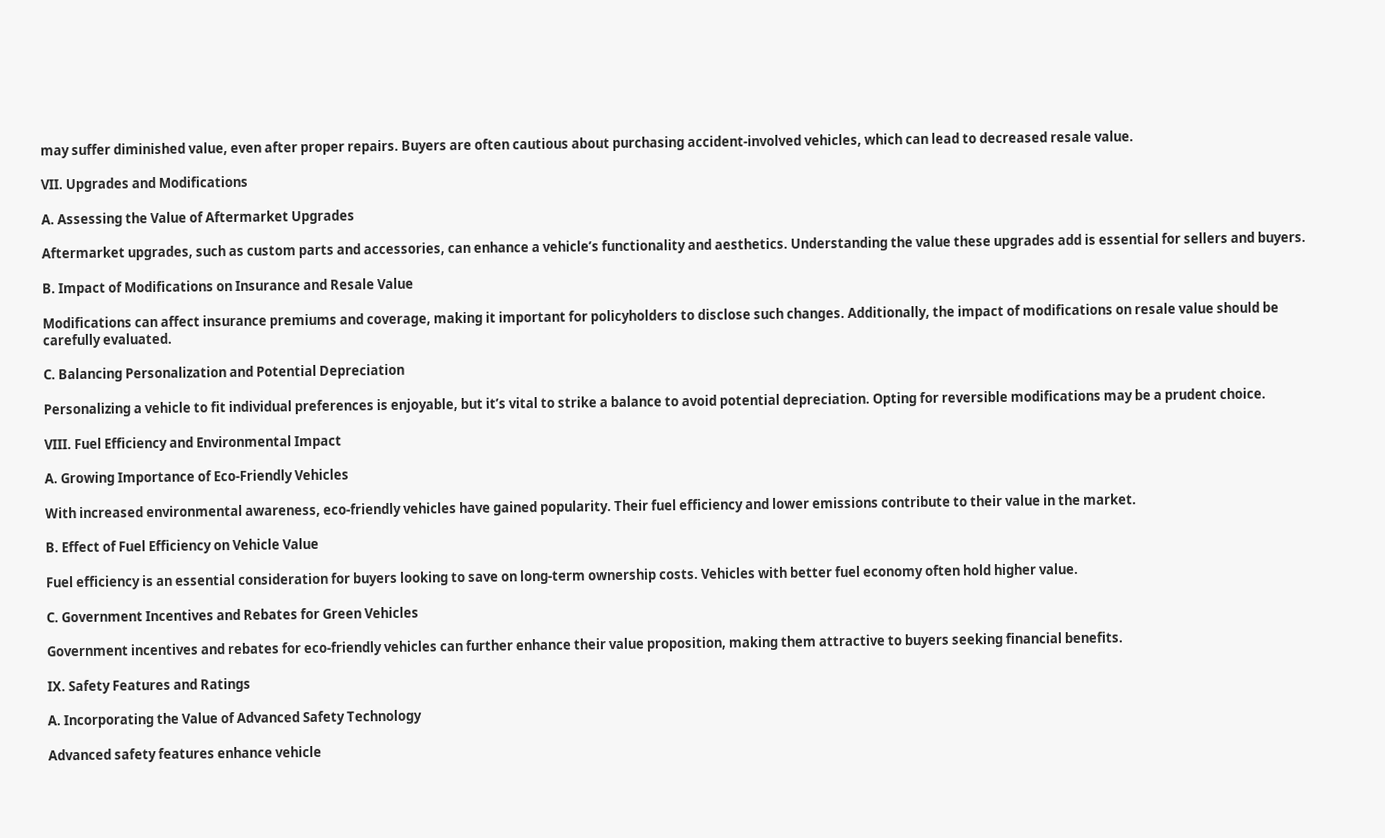may suffer diminished value, even after proper repairs. Buyers are often cautious about purchasing accident-involved vehicles, which can lead to decreased resale value.

VII. Upgrades and Modifications

A. Assessing the Value of Aftermarket Upgrades

Aftermarket upgrades, such as custom parts and accessories, can enhance a vehicle’s functionality and aesthetics. Understanding the value these upgrades add is essential for sellers and buyers.

B. Impact of Modifications on Insurance and Resale Value

Modifications can affect insurance premiums and coverage, making it important for policyholders to disclose such changes. Additionally, the impact of modifications on resale value should be carefully evaluated.

C. Balancing Personalization and Potential Depreciation

Personalizing a vehicle to fit individual preferences is enjoyable, but it’s vital to strike a balance to avoid potential depreciation. Opting for reversible modifications may be a prudent choice.

VIII. Fuel Efficiency and Environmental Impact

A. Growing Importance of Eco-Friendly Vehicles

With increased environmental awareness, eco-friendly vehicles have gained popularity. Their fuel efficiency and lower emissions contribute to their value in the market.

B. Effect of Fuel Efficiency on Vehicle Value

Fuel efficiency is an essential consideration for buyers looking to save on long-term ownership costs. Vehicles with better fuel economy often hold higher value.

C. Government Incentives and Rebates for Green Vehicles

Government incentives and rebates for eco-friendly vehicles can further enhance their value proposition, making them attractive to buyers seeking financial benefits.

IX. Safety Features and Ratings

A. Incorporating the Value of Advanced Safety Technology

Advanced safety features enhance vehicle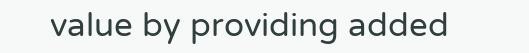value by providing added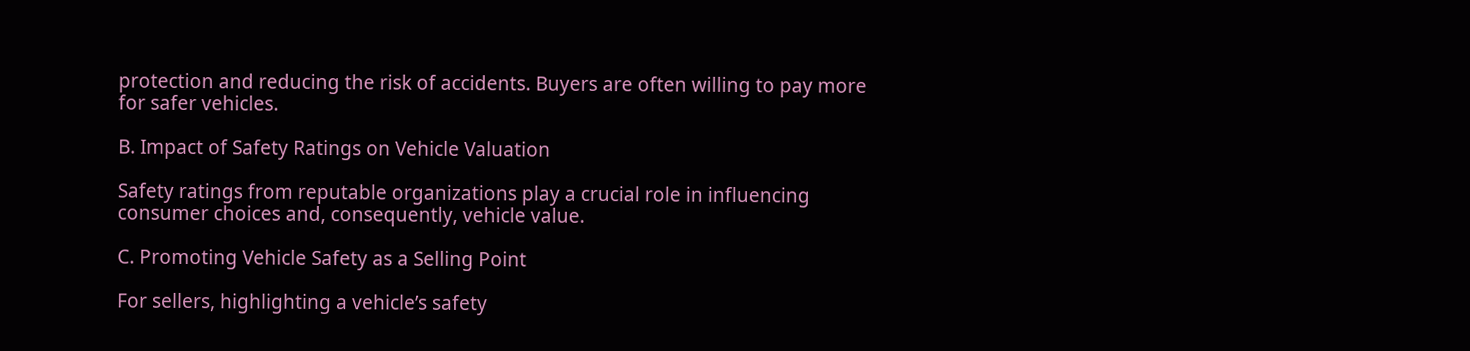protection and reducing the risk of accidents. Buyers are often willing to pay more for safer vehicles.

B. Impact of Safety Ratings on Vehicle Valuation

Safety ratings from reputable organizations play a crucial role in influencing consumer choices and, consequently, vehicle value.

C. Promoting Vehicle Safety as a Selling Point

For sellers, highlighting a vehicle’s safety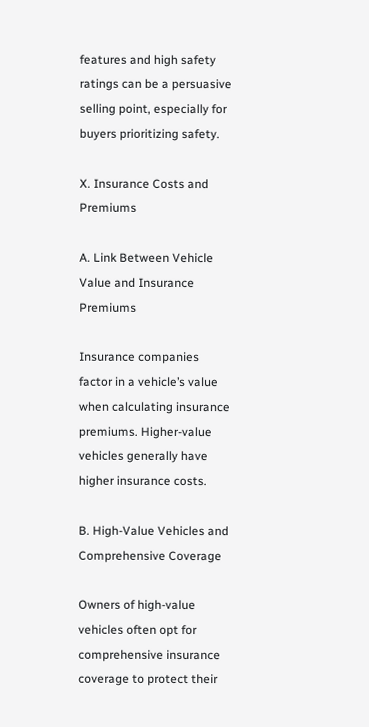features and high safety ratings can be a persuasive selling point, especially for buyers prioritizing safety.

X. Insurance Costs and Premiums

A. Link Between Vehicle Value and Insurance Premiums

Insurance companies factor in a vehicle’s value when calculating insurance premiums. Higher-value vehicles generally have higher insurance costs.

B. High-Value Vehicles and Comprehensive Coverage

Owners of high-value vehicles often opt for comprehensive insurance coverage to protect their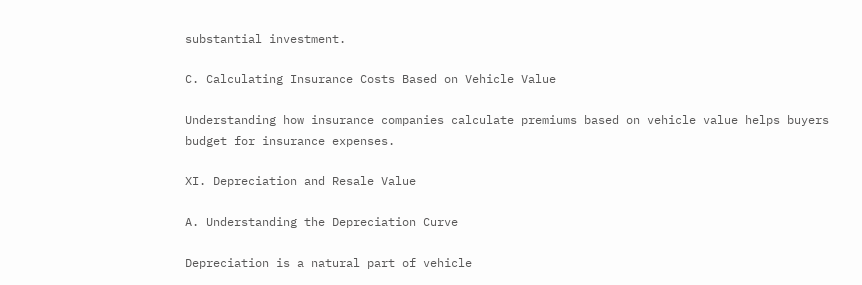substantial investment.

C. Calculating Insurance Costs Based on Vehicle Value

Understanding how insurance companies calculate premiums based on vehicle value helps buyers budget for insurance expenses.

XI. Depreciation and Resale Value

A. Understanding the Depreciation Curve

Depreciation is a natural part of vehicle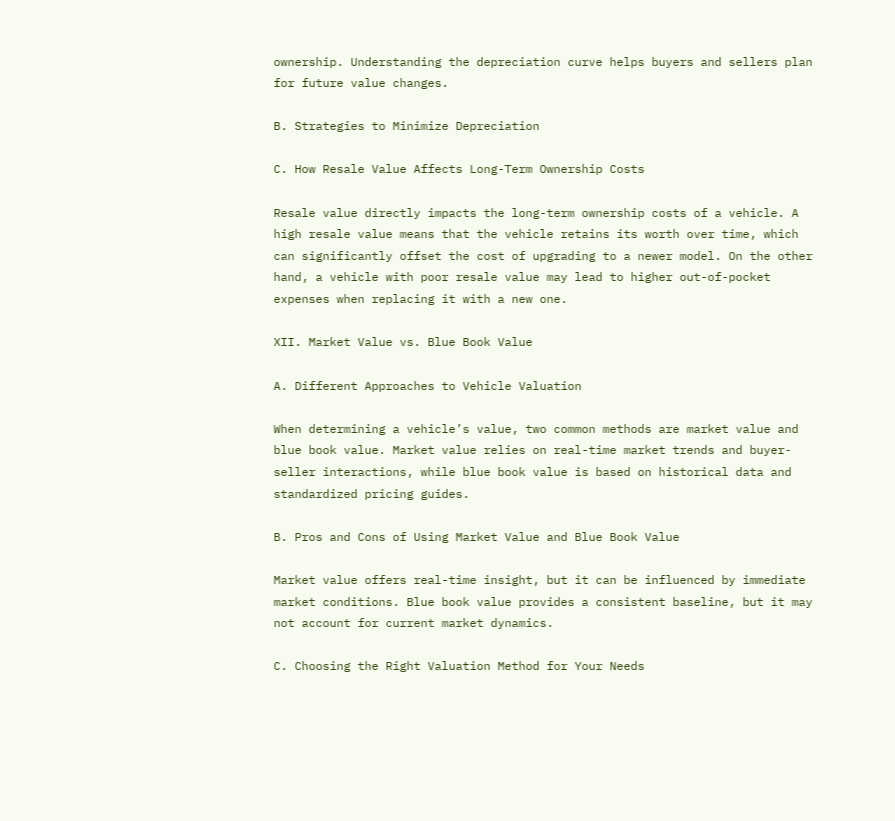ownership. Understanding the depreciation curve helps buyers and sellers plan for future value changes.

B. Strategies to Minimize Depreciation

C. How Resale Value Affects Long-Term Ownership Costs

Resale value directly impacts the long-term ownership costs of a vehicle. A high resale value means that the vehicle retains its worth over time, which can significantly offset the cost of upgrading to a newer model. On the other hand, a vehicle with poor resale value may lead to higher out-of-pocket expenses when replacing it with a new one.

XII. Market Value vs. Blue Book Value

A. Different Approaches to Vehicle Valuation

When determining a vehicle’s value, two common methods are market value and blue book value. Market value relies on real-time market trends and buyer-seller interactions, while blue book value is based on historical data and standardized pricing guides.

B. Pros and Cons of Using Market Value and Blue Book Value

Market value offers real-time insight, but it can be influenced by immediate market conditions. Blue book value provides a consistent baseline, but it may not account for current market dynamics.

C. Choosing the Right Valuation Method for Your Needs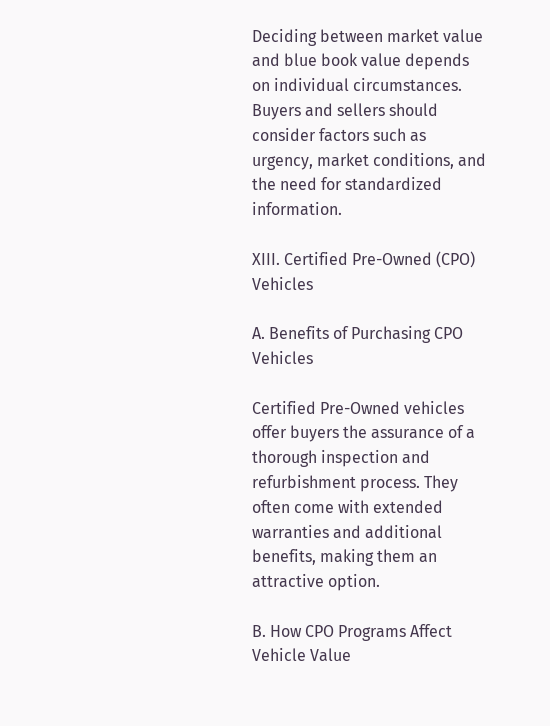Deciding between market value and blue book value depends on individual circumstances. Buyers and sellers should consider factors such as urgency, market conditions, and the need for standardized information.

XIII. Certified Pre-Owned (CPO) Vehicles

A. Benefits of Purchasing CPO Vehicles

Certified Pre-Owned vehicles offer buyers the assurance of a thorough inspection and refurbishment process. They often come with extended warranties and additional benefits, making them an attractive option.

B. How CPO Programs Affect Vehicle Value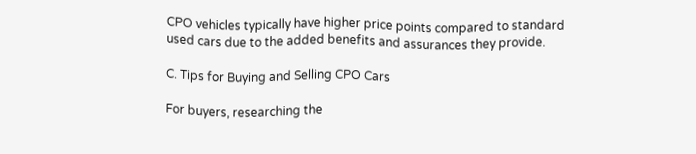CPO vehicles typically have higher price points compared to standard used cars due to the added benefits and assurances they provide.

C. Tips for Buying and Selling CPO Cars

For buyers, researching the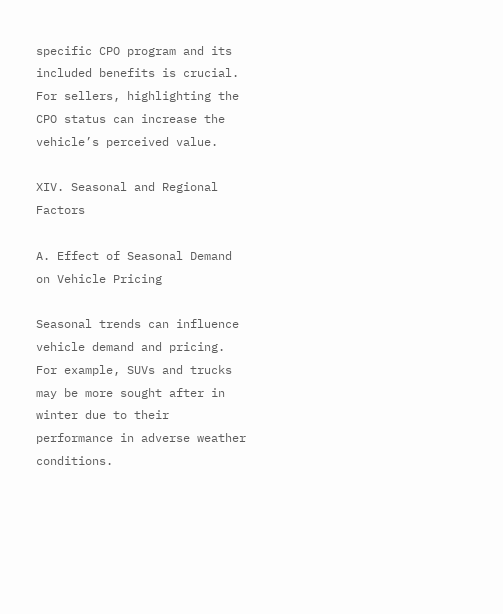specific CPO program and its included benefits is crucial. For sellers, highlighting the CPO status can increase the vehicle’s perceived value.

XIV. Seasonal and Regional Factors

A. Effect of Seasonal Demand on Vehicle Pricing

Seasonal trends can influence vehicle demand and pricing. For example, SUVs and trucks may be more sought after in winter due to their performance in adverse weather conditions.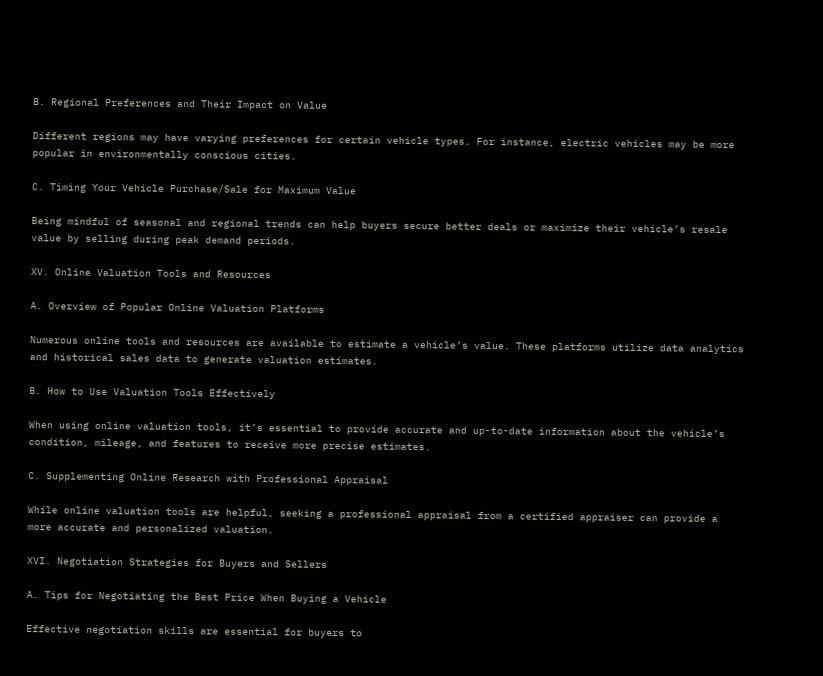B. Regional Preferences and Their Impact on Value

Different regions may have varying preferences for certain vehicle types. For instance, electric vehicles may be more popular in environmentally conscious cities.

C. Timing Your Vehicle Purchase/Sale for Maximum Value

Being mindful of seasonal and regional trends can help buyers secure better deals or maximize their vehicle’s resale value by selling during peak demand periods.

XV. Online Valuation Tools and Resources

A. Overview of Popular Online Valuation Platforms

Numerous online tools and resources are available to estimate a vehicle’s value. These platforms utilize data analytics and historical sales data to generate valuation estimates.

B. How to Use Valuation Tools Effectively

When using online valuation tools, it’s essential to provide accurate and up-to-date information about the vehicle’s condition, mileage, and features to receive more precise estimates.

C. Supplementing Online Research with Professional Appraisal

While online valuation tools are helpful, seeking a professional appraisal from a certified appraiser can provide a more accurate and personalized valuation.

XVI. Negotiation Strategies for Buyers and Sellers

A. Tips for Negotiating the Best Price When Buying a Vehicle

Effective negotiation skills are essential for buyers to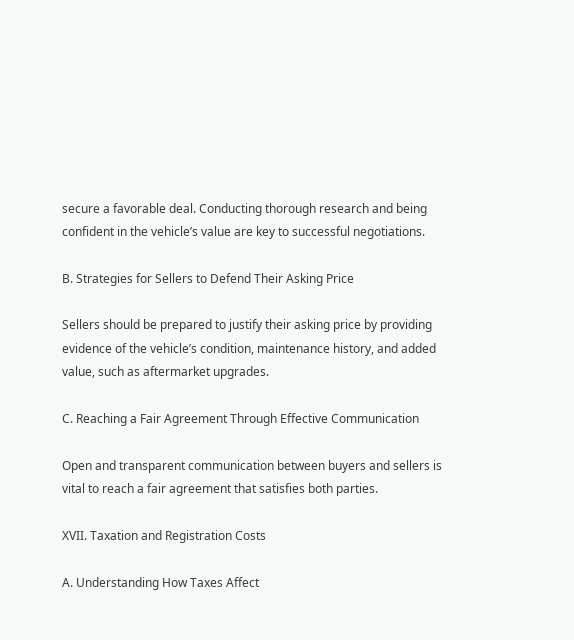secure a favorable deal. Conducting thorough research and being confident in the vehicle’s value are key to successful negotiations.

B. Strategies for Sellers to Defend Their Asking Price

Sellers should be prepared to justify their asking price by providing evidence of the vehicle’s condition, maintenance history, and added value, such as aftermarket upgrades.

C. Reaching a Fair Agreement Through Effective Communication

Open and transparent communication between buyers and sellers is vital to reach a fair agreement that satisfies both parties.

XVII. Taxation and Registration Costs

A. Understanding How Taxes Affect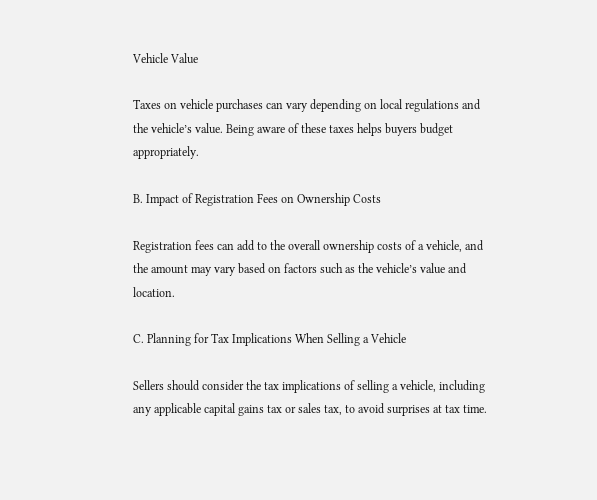Vehicle Value

Taxes on vehicle purchases can vary depending on local regulations and the vehicle’s value. Being aware of these taxes helps buyers budget appropriately.

B. Impact of Registration Fees on Ownership Costs

Registration fees can add to the overall ownership costs of a vehicle, and the amount may vary based on factors such as the vehicle’s value and location.

C. Planning for Tax Implications When Selling a Vehicle

Sellers should consider the tax implications of selling a vehicle, including any applicable capital gains tax or sales tax, to avoid surprises at tax time.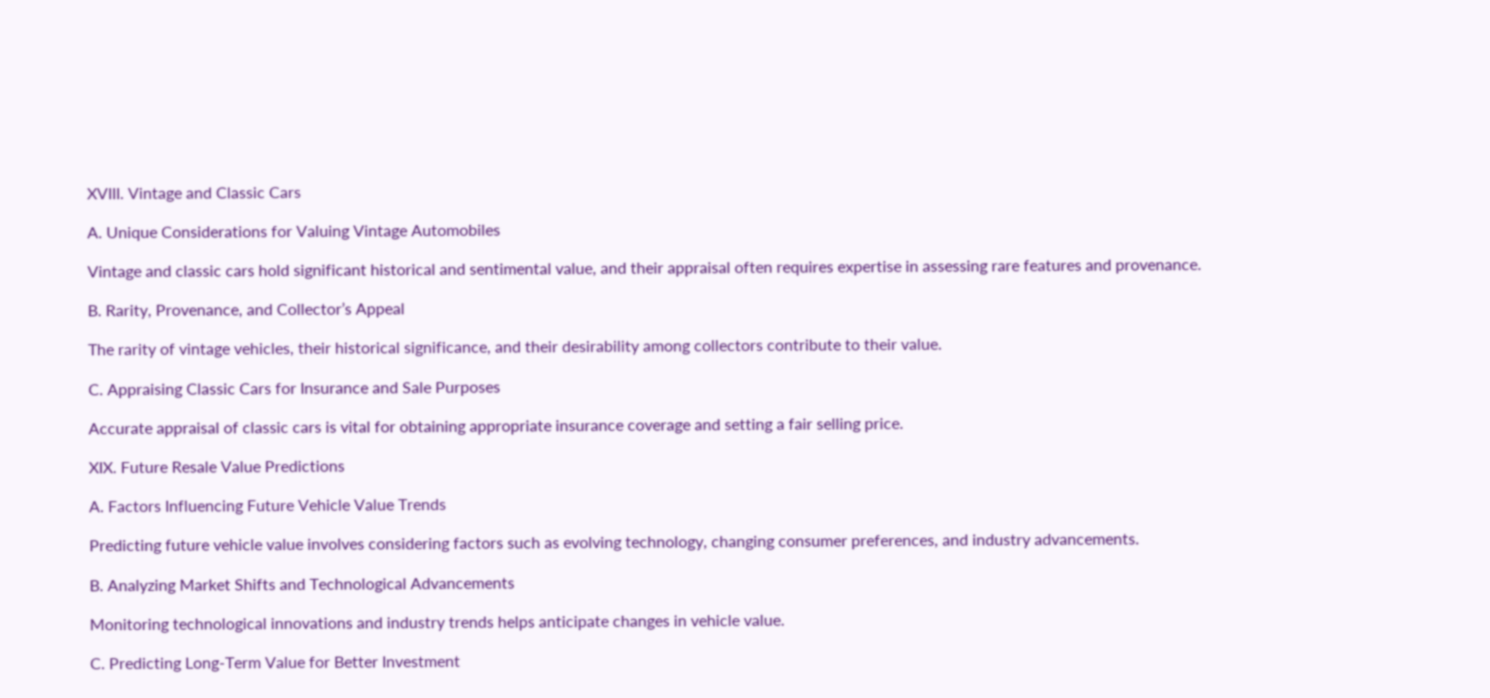XVIII. Vintage and Classic Cars

A. Unique Considerations for Valuing Vintage Automobiles

Vintage and classic cars hold significant historical and sentimental value, and their appraisal often requires expertise in assessing rare features and provenance.

B. Rarity, Provenance, and Collector’s Appeal

The rarity of vintage vehicles, their historical significance, and their desirability among collectors contribute to their value.

C. Appraising Classic Cars for Insurance and Sale Purposes

Accurate appraisal of classic cars is vital for obtaining appropriate insurance coverage and setting a fair selling price.

XIX. Future Resale Value Predictions

A. Factors Influencing Future Vehicle Value Trends

Predicting future vehicle value involves considering factors such as evolving technology, changing consumer preferences, and industry advancements.

B. Analyzing Market Shifts and Technological Advancements

Monitoring technological innovations and industry trends helps anticipate changes in vehicle value.

C. Predicting Long-Term Value for Better Investment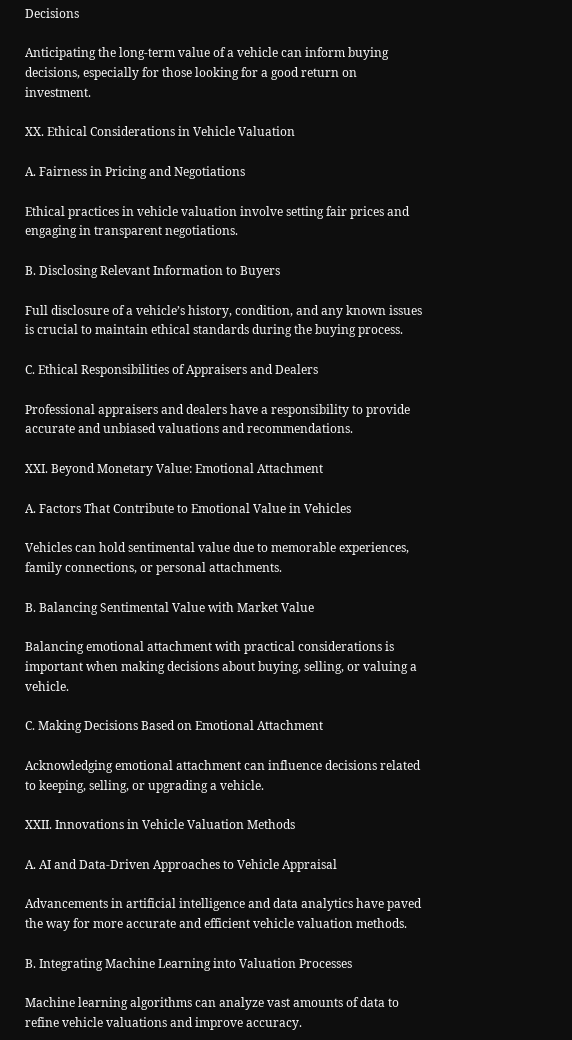Decisions

Anticipating the long-term value of a vehicle can inform buying decisions, especially for those looking for a good return on investment.

XX. Ethical Considerations in Vehicle Valuation

A. Fairness in Pricing and Negotiations

Ethical practices in vehicle valuation involve setting fair prices and engaging in transparent negotiations.

B. Disclosing Relevant Information to Buyers

Full disclosure of a vehicle’s history, condition, and any known issues is crucial to maintain ethical standards during the buying process.

C. Ethical Responsibilities of Appraisers and Dealers

Professional appraisers and dealers have a responsibility to provide accurate and unbiased valuations and recommendations.

XXI. Beyond Monetary Value: Emotional Attachment

A. Factors That Contribute to Emotional Value in Vehicles

Vehicles can hold sentimental value due to memorable experiences, family connections, or personal attachments.

B. Balancing Sentimental Value with Market Value

Balancing emotional attachment with practical considerations is important when making decisions about buying, selling, or valuing a vehicle.

C. Making Decisions Based on Emotional Attachment

Acknowledging emotional attachment can influence decisions related to keeping, selling, or upgrading a vehicle.

XXII. Innovations in Vehicle Valuation Methods

A. AI and Data-Driven Approaches to Vehicle Appraisal

Advancements in artificial intelligence and data analytics have paved the way for more accurate and efficient vehicle valuation methods.

B. Integrating Machine Learning into Valuation Processes

Machine learning algorithms can analyze vast amounts of data to refine vehicle valuations and improve accuracy.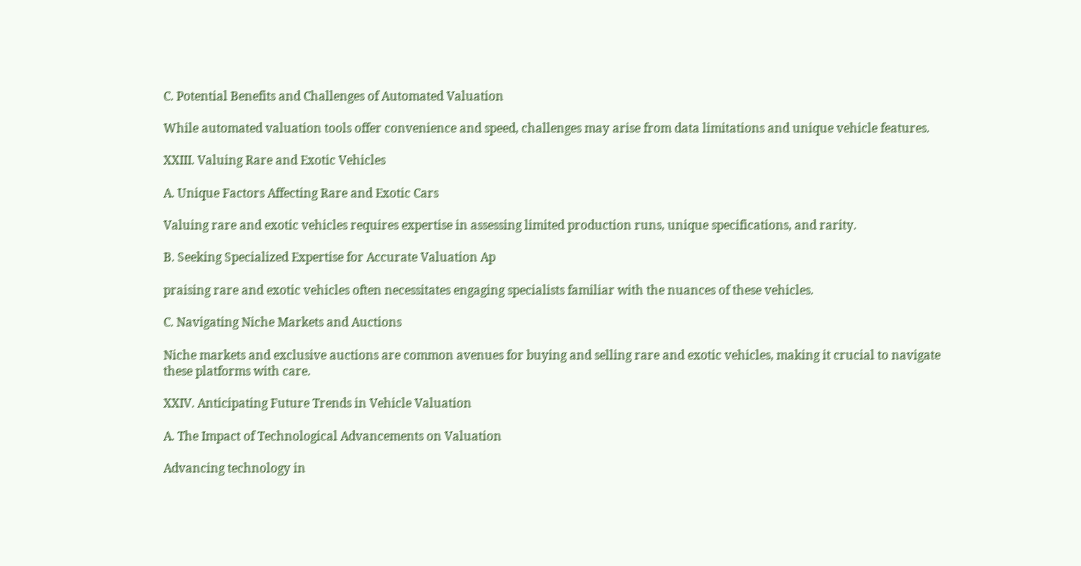C. Potential Benefits and Challenges of Automated Valuation

While automated valuation tools offer convenience and speed, challenges may arise from data limitations and unique vehicle features.

XXIII. Valuing Rare and Exotic Vehicles

A. Unique Factors Affecting Rare and Exotic Cars

Valuing rare and exotic vehicles requires expertise in assessing limited production runs, unique specifications, and rarity.

B. Seeking Specialized Expertise for Accurate Valuation Ap

praising rare and exotic vehicles often necessitates engaging specialists familiar with the nuances of these vehicles.

C. Navigating Niche Markets and Auctions

Niche markets and exclusive auctions are common avenues for buying and selling rare and exotic vehicles, making it crucial to navigate these platforms with care.

XXIV. Anticipating Future Trends in Vehicle Valuation

A. The Impact of Technological Advancements on Valuation

Advancing technology in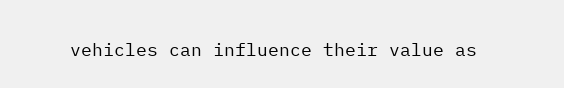vehicles can influence their value as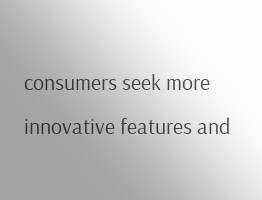consumers seek more innovative features and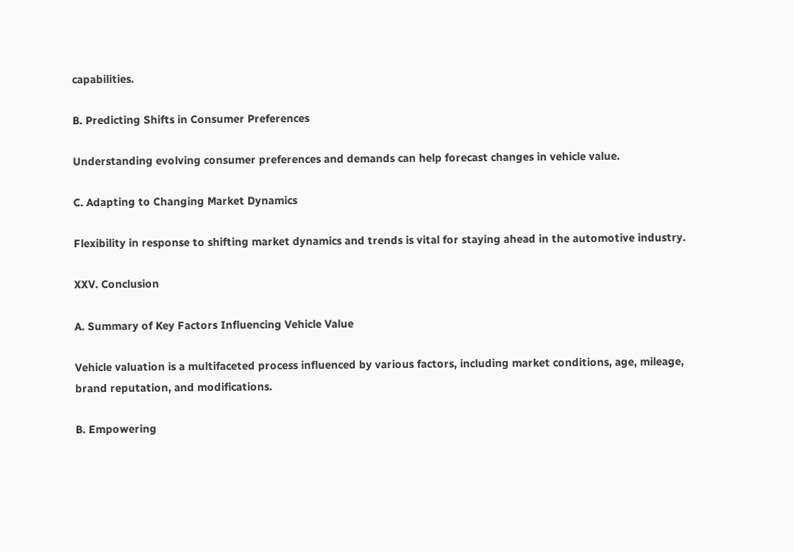capabilities.

B. Predicting Shifts in Consumer Preferences

Understanding evolving consumer preferences and demands can help forecast changes in vehicle value.

C. Adapting to Changing Market Dynamics

Flexibility in response to shifting market dynamics and trends is vital for staying ahead in the automotive industry.

XXV. Conclusion

A. Summary of Key Factors Influencing Vehicle Value

Vehicle valuation is a multifaceted process influenced by various factors, including market conditions, age, mileage, brand reputation, and modifications.

B. Empowering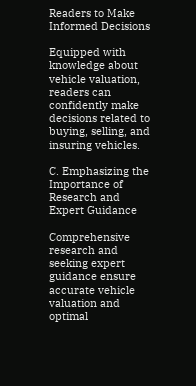Readers to Make Informed Decisions

Equipped with knowledge about vehicle valuation, readers can confidently make decisions related to buying, selling, and insuring vehicles.

C. Emphasizing the Importance of Research and Expert Guidance

Comprehensive research and seeking expert guidance ensure accurate vehicle valuation and optimal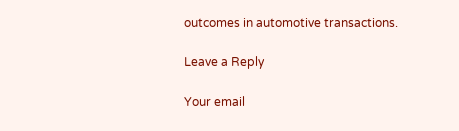outcomes in automotive transactions.

Leave a Reply

Your email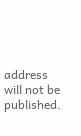address will not be published.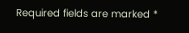Required fields are marked *